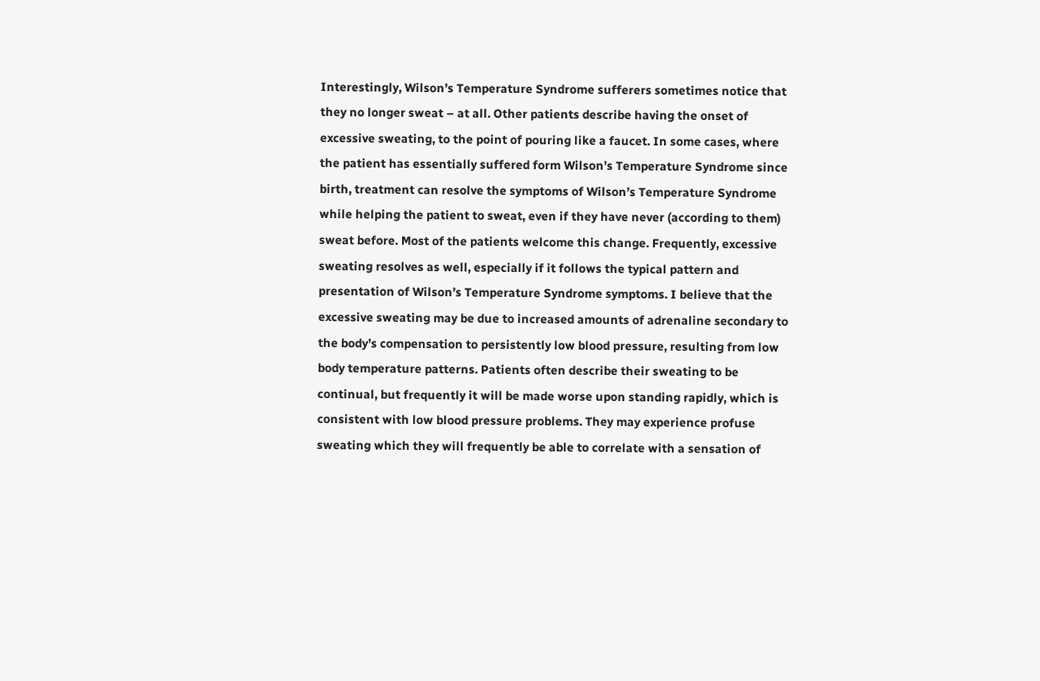Interestingly, Wilson’s Temperature Syndrome sufferers sometimes notice that they no longer sweat – at all. Other patients describe having the onset of excessive sweating, to the point of pouring like a faucet. In some cases, where the patient has essentially suffered form Wilson’s Temperature Syndrome since birth, treatment can resolve the symptoms of Wilson’s Temperature Syndrome while helping the patient to sweat, even if they have never (according to them) sweat before. Most of the patients welcome this change. Frequently, excessive sweating resolves as well, especially if it follows the typical pattern and presentation of Wilson’s Temperature Syndrome symptoms. I believe that the excessive sweating may be due to increased amounts of adrenaline secondary to the body’s compensation to persistently low blood pressure, resulting from low body temperature patterns. Patients often describe their sweating to be continual, but frequently it will be made worse upon standing rapidly, which is consistent with low blood pressure problems. They may experience profuse sweating which they will frequently be able to correlate with a sensation of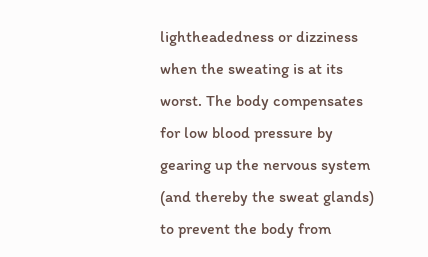lightheadedness or dizziness when the sweating is at its worst. The body compensates for low blood pressure by gearing up the nervous system (and thereby the sweat glands) to prevent the body from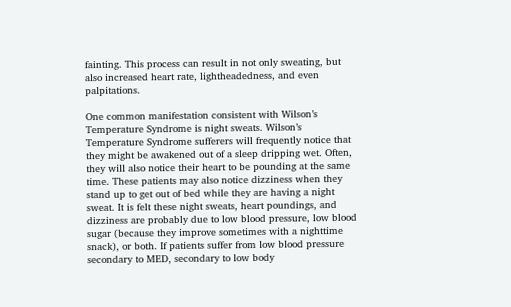fainting. This process can result in not only sweating, but also increased heart rate, lightheadedness, and even palpitations.

One common manifestation consistent with Wilson’s Temperature Syndrome is night sweats. Wilson’s Temperature Syndrome sufferers will frequently notice that they might be awakened out of a sleep dripping wet. Often, they will also notice their heart to be pounding at the same time. These patients may also notice dizziness when they stand up to get out of bed while they are having a night sweat. It is felt these night sweats, heart poundings, and dizziness are probably due to low blood pressure, low blood sugar (because they improve sometimes with a nighttime snack), or both. If patients suffer from low blood pressure secondary to MED, secondary to low body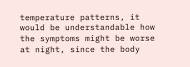temperature patterns, it would be understandable how the symptoms might be worse at night, since the body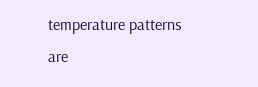temperature patterns are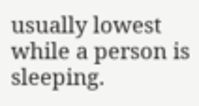usually lowest while a person is sleeping.